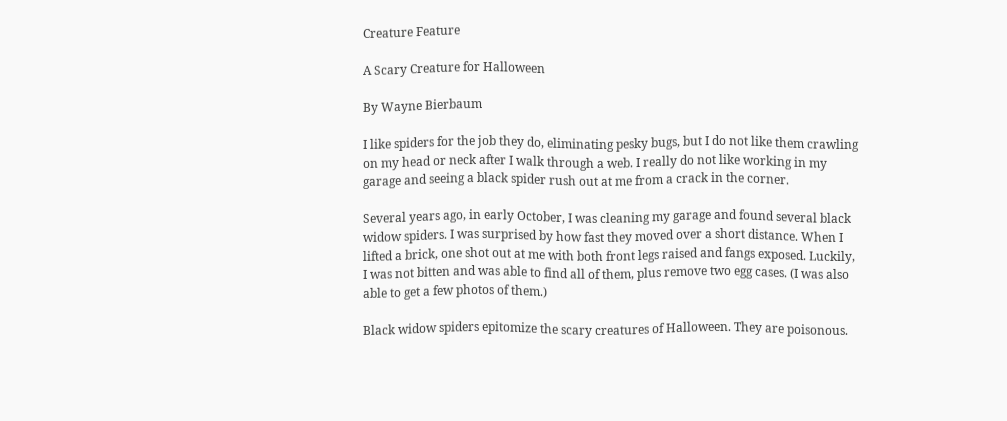Creature Feature

A Scary Creature for Halloween

By Wayne Bierbaum

I like spiders for the job they do, eliminating pesky bugs, but I do not like them crawling on my head or neck after I walk through a web. I really do not like working in my garage and seeing a black spider rush out at me from a crack in the corner.

Several years ago, in early October, I was cleaning my garage and found several black widow spiders. I was surprised by how fast they moved over a short distance. When I lifted a brick, one shot out at me with both front legs raised and fangs exposed. Luckily, I was not bitten and was able to find all of them, plus remove two egg cases. (I was also able to get a few photos of them.)

Black widow spiders epitomize the scary creatures of Halloween. They are poisonous.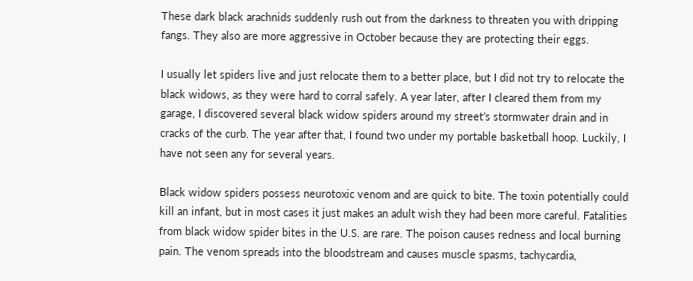These dark black arachnids suddenly rush out from the darkness to threaten you with dripping fangs. They also are more aggressive in October because they are protecting their eggs.

I usually let spiders live and just relocate them to a better place, but I did not try to relocate the black widows, as they were hard to corral safely. A year later, after I cleared them from my garage, I discovered several black widow spiders around my street’s stormwater drain and in cracks of the curb. The year after that, I found two under my portable basketball hoop. Luckily, I have not seen any for several years.

Black widow spiders possess neurotoxic venom and are quick to bite. The toxin potentially could kill an infant, but in most cases it just makes an adult wish they had been more careful. Fatalities from black widow spider bites in the U.S. are rare. The poison causes redness and local burning pain. The venom spreads into the bloodstream and causes muscle spasms, tachycardia,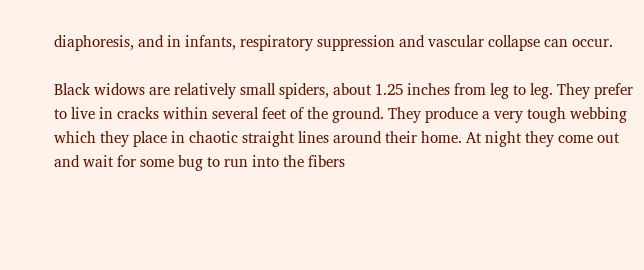diaphoresis, and in infants, respiratory suppression and vascular collapse can occur.

Black widows are relatively small spiders, about 1.25 inches from leg to leg. They prefer to live in cracks within several feet of the ground. They produce a very tough webbing which they place in chaotic straight lines around their home. At night they come out and wait for some bug to run into the fibers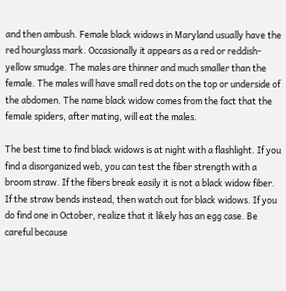and then ambush. Female black widows in Maryland usually have the red hourglass mark. Occasionally it appears as a red or reddish-yellow smudge. The males are thinner and much smaller than the female. The males will have small red dots on the top or underside of the abdomen. The name black widow comes from the fact that the female spiders, after mating, will eat the males.

The best time to find black widows is at night with a flashlight. If you find a disorganized web, you can test the fiber strength with a broom straw. If the fibers break easily it is not a black widow fiber. If the straw bends instead, then watch out for black widows. If you do find one in October, realize that it likely has an egg case. Be careful because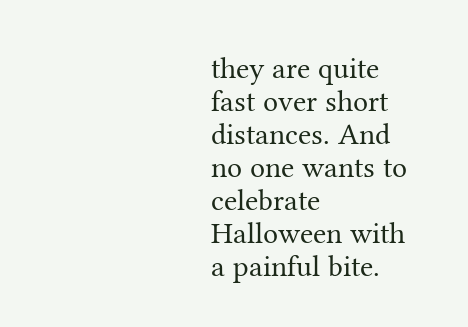they are quite fast over short distances. And no one wants to celebrate Halloween with a painful bite.